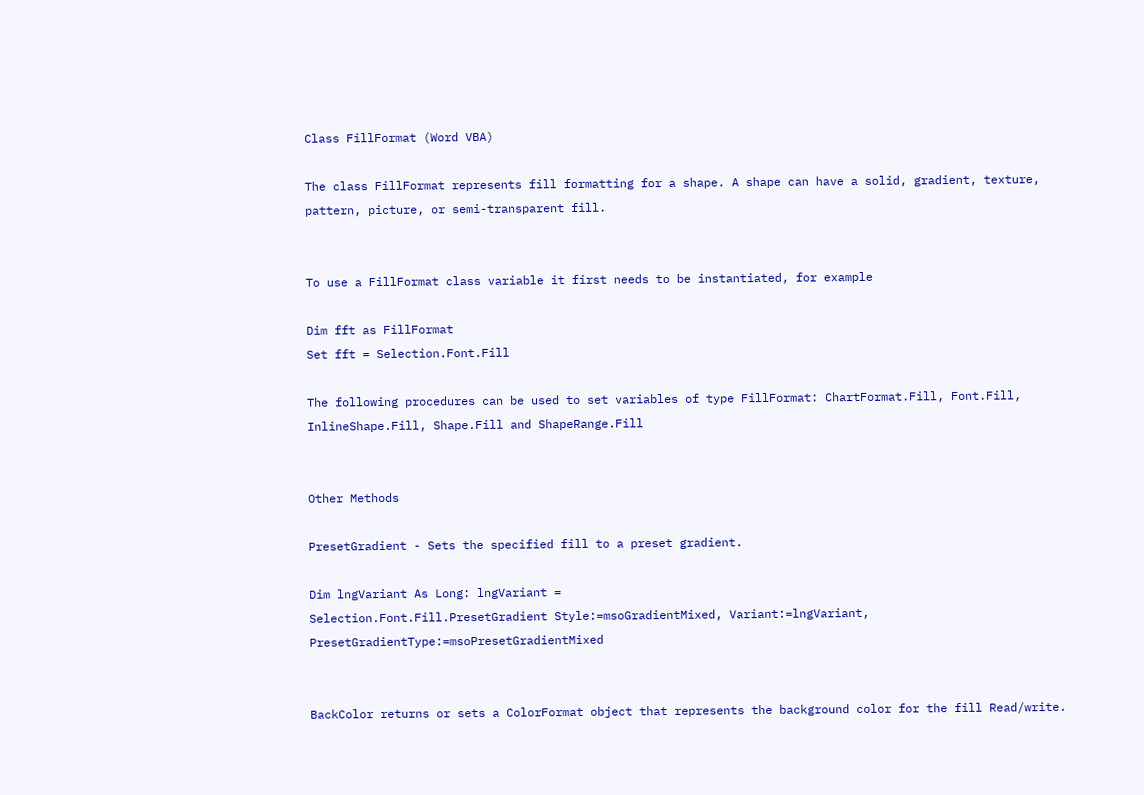Class FillFormat (Word VBA)

The class FillFormat represents fill formatting for a shape. A shape can have a solid, gradient, texture, pattern, picture, or semi-transparent fill.


To use a FillFormat class variable it first needs to be instantiated, for example

Dim fft as FillFormat
Set fft = Selection.Font.Fill

The following procedures can be used to set variables of type FillFormat: ChartFormat.Fill, Font.Fill, InlineShape.Fill, Shape.Fill and ShapeRange.Fill


Other Methods

PresetGradient - Sets the specified fill to a preset gradient.

Dim lngVariant As Long: lngVariant =
Selection.Font.Fill.PresetGradient Style:=msoGradientMixed, Variant:=lngVariant, PresetGradientType:=msoPresetGradientMixed


BackColor returns or sets a ColorFormat object that represents the background color for the fill Read/write.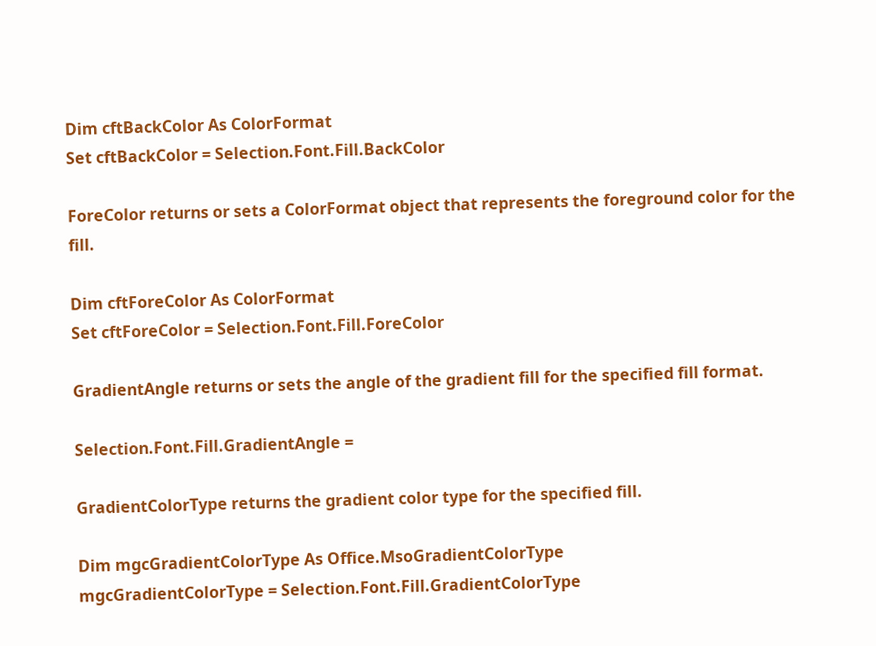Dim cftBackColor As ColorFormat
Set cftBackColor = Selection.Font.Fill.BackColor

ForeColor returns or sets a ColorFormat object that represents the foreground color for the fill.

Dim cftForeColor As ColorFormat
Set cftForeColor = Selection.Font.Fill.ForeColor

GradientAngle returns or sets the angle of the gradient fill for the specified fill format.

Selection.Font.Fill.GradientAngle =

GradientColorType returns the gradient color type for the specified fill.

Dim mgcGradientColorType As Office.MsoGradientColorType
mgcGradientColorType = Selection.Font.Fill.GradientColorType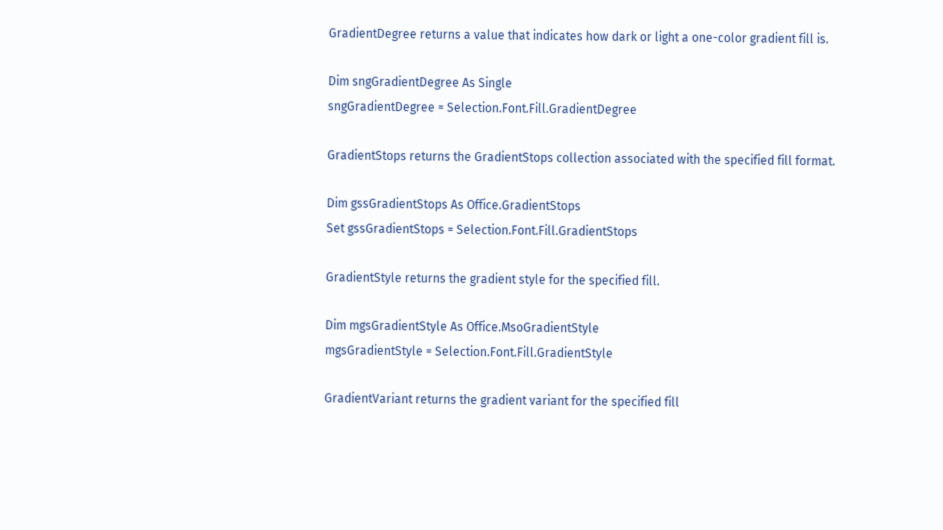GradientDegree returns a value that indicates how dark or light a one-color gradient fill is.

Dim sngGradientDegree As Single
sngGradientDegree = Selection.Font.Fill.GradientDegree

GradientStops returns the GradientStops collection associated with the specified fill format.

Dim gssGradientStops As Office.GradientStops
Set gssGradientStops = Selection.Font.Fill.GradientStops

GradientStyle returns the gradient style for the specified fill.

Dim mgsGradientStyle As Office.MsoGradientStyle
mgsGradientStyle = Selection.Font.Fill.GradientStyle

GradientVariant returns the gradient variant for the specified fill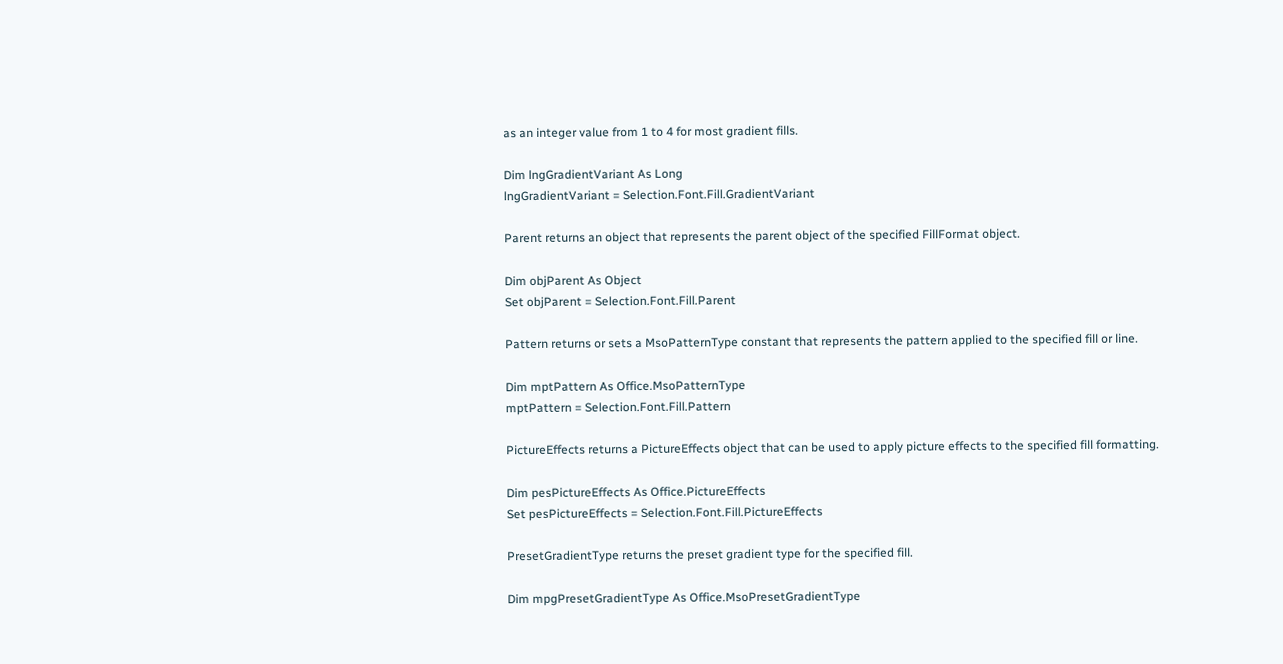as an integer value from 1 to 4 for most gradient fills.

Dim lngGradientVariant As Long
lngGradientVariant = Selection.Font.Fill.GradientVariant

Parent returns an object that represents the parent object of the specified FillFormat object.

Dim objParent As Object
Set objParent = Selection.Font.Fill.Parent

Pattern returns or sets a MsoPatternType constant that represents the pattern applied to the specified fill or line.

Dim mptPattern As Office.MsoPatternType
mptPattern = Selection.Font.Fill.Pattern

PictureEffects returns a PictureEffects object that can be used to apply picture effects to the specified fill formatting.

Dim pesPictureEffects As Office.PictureEffects
Set pesPictureEffects = Selection.Font.Fill.PictureEffects

PresetGradientType returns the preset gradient type for the specified fill.

Dim mpgPresetGradientType As Office.MsoPresetGradientType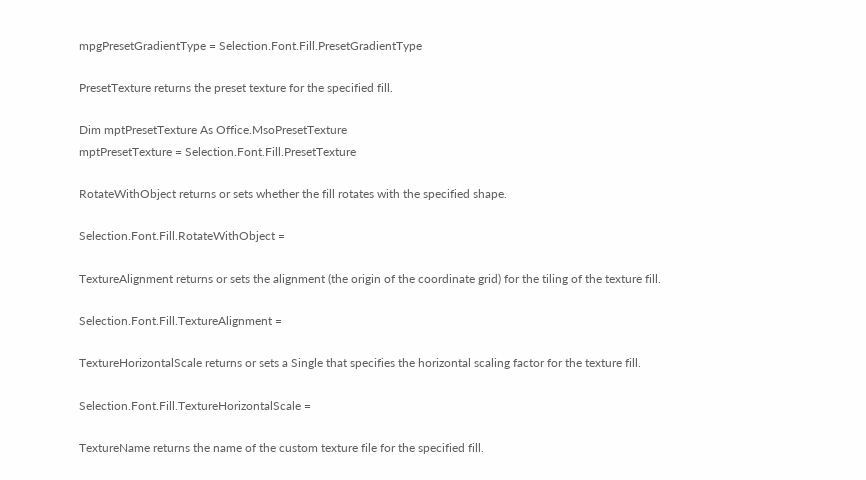mpgPresetGradientType = Selection.Font.Fill.PresetGradientType

PresetTexture returns the preset texture for the specified fill.

Dim mptPresetTexture As Office.MsoPresetTexture
mptPresetTexture = Selection.Font.Fill.PresetTexture

RotateWithObject returns or sets whether the fill rotates with the specified shape.

Selection.Font.Fill.RotateWithObject =

TextureAlignment returns or sets the alignment (the origin of the coordinate grid) for the tiling of the texture fill.

Selection.Font.Fill.TextureAlignment =

TextureHorizontalScale returns or sets a Single that specifies the horizontal scaling factor for the texture fill.

Selection.Font.Fill.TextureHorizontalScale =

TextureName returns the name of the custom texture file for the specified fill.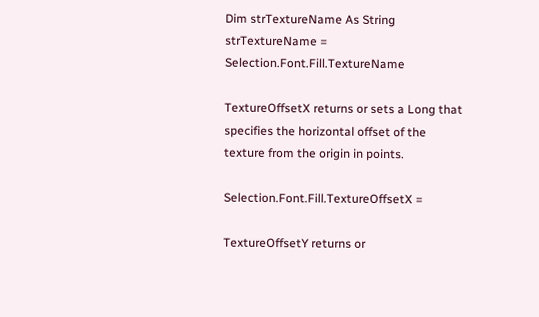Dim strTextureName As String
strTextureName = Selection.Font.Fill.TextureName

TextureOffsetX returns or sets a Long that specifies the horizontal offset of the texture from the origin in points.

Selection.Font.Fill.TextureOffsetX =

TextureOffsetY returns or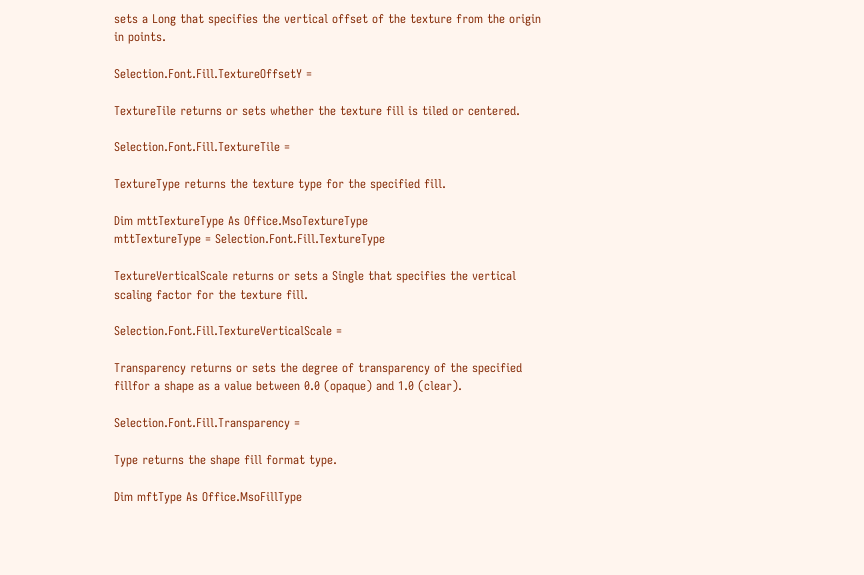sets a Long that specifies the vertical offset of the texture from the origin in points.

Selection.Font.Fill.TextureOffsetY =

TextureTile returns or sets whether the texture fill is tiled or centered.

Selection.Font.Fill.TextureTile =

TextureType returns the texture type for the specified fill.

Dim mttTextureType As Office.MsoTextureType
mttTextureType = Selection.Font.Fill.TextureType

TextureVerticalScale returns or sets a Single that specifies the vertical scaling factor for the texture fill.

Selection.Font.Fill.TextureVerticalScale =

Transparency returns or sets the degree of transparency of the specified fillfor a shape as a value between 0.0 (opaque) and 1.0 (clear).

Selection.Font.Fill.Transparency =

Type returns the shape fill format type.

Dim mftType As Office.MsoFillType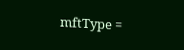mftType =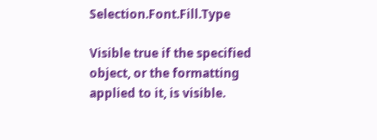Selection.Font.Fill.Type

Visible true if the specified object, or the formatting applied to it, is visible.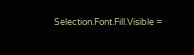Selection.Font.Fill.Visible =